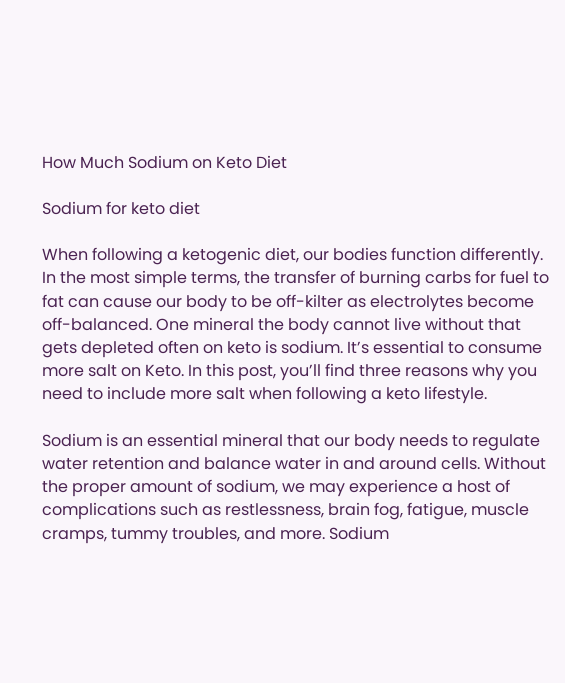How Much Sodium on Keto Diet

Sodium for keto diet

When following a ketogenic diet, our bodies function differently. In the most simple terms, the transfer of burning carbs for fuel to fat can cause our body to be off-kilter as electrolytes become off-balanced. One mineral the body cannot live without that gets depleted often on keto is sodium. It’s essential to consume more salt on Keto. In this post, you’ll find three reasons why you need to include more salt when following a keto lifestyle.

Sodium is an essential mineral that our body needs to regulate water retention and balance water in and around cells. Without the proper amount of sodium, we may experience a host of complications such as restlessness, brain fog, fatigue, muscle cramps, tummy troubles, and more. Sodium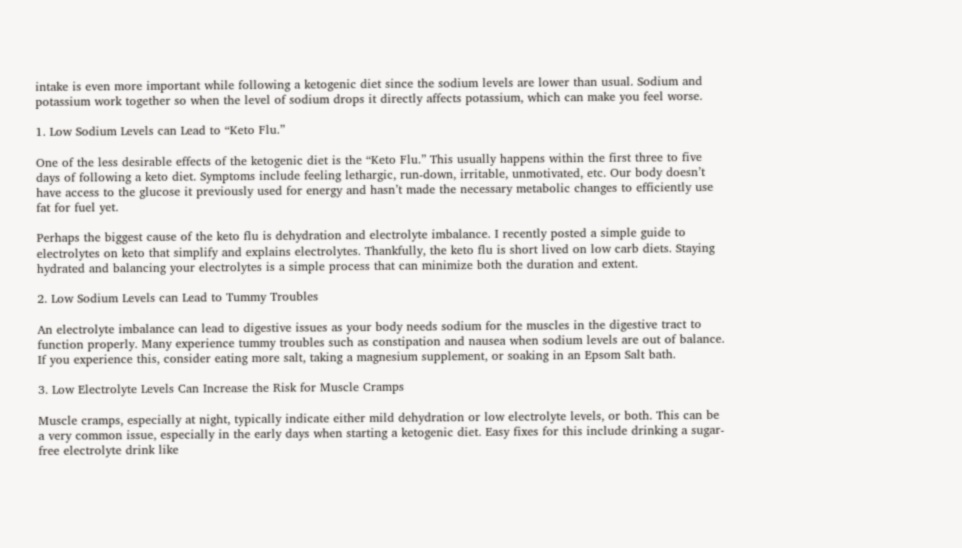intake is even more important while following a ketogenic diet since the sodium levels are lower than usual. Sodium and potassium work together so when the level of sodium drops it directly affects potassium, which can make you feel worse.

1. Low Sodium Levels can Lead to “Keto Flu.”

One of the less desirable effects of the ketogenic diet is the “Keto Flu.” This usually happens within the first three to five days of following a keto diet. Symptoms include feeling lethargic, run-down, irritable, unmotivated, etc. Our body doesn’t have access to the glucose it previously used for energy and hasn’t made the necessary metabolic changes to efficiently use fat for fuel yet.

Perhaps the biggest cause of the keto flu is dehydration and electrolyte imbalance. I recently posted a simple guide to electrolytes on keto that simplify and explains electrolytes. Thankfully, the keto flu is short lived on low carb diets. Staying hydrated and balancing your electrolytes is a simple process that can minimize both the duration and extent.

2. Low Sodium Levels can Lead to Tummy Troubles

An electrolyte imbalance can lead to digestive issues as your body needs sodium for the muscles in the digestive tract to function properly. Many experience tummy troubles such as constipation and nausea when sodium levels are out of balance. If you experience this, consider eating more salt, taking a magnesium supplement, or soaking in an Epsom Salt bath.

3. Low Electrolyte Levels Can Increase the Risk for Muscle Cramps

Muscle cramps, especially at night, typically indicate either mild dehydration or low electrolyte levels, or both. This can be a very common issue, especially in the early days when starting a ketogenic diet. Easy fixes for this include drinking a sugar-free electrolyte drink like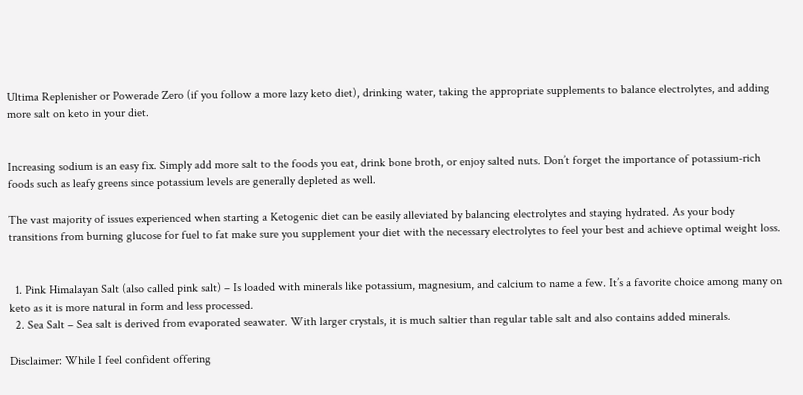Ultima Replenisher or Powerade Zero (if you follow a more lazy keto diet), drinking water, taking the appropriate supplements to balance electrolytes, and adding more salt on keto in your diet.


Increasing sodium is an easy fix. Simply add more salt to the foods you eat, drink bone broth, or enjoy salted nuts. Don’t forget the importance of potassium-rich foods such as leafy greens since potassium levels are generally depleted as well.

The vast majority of issues experienced when starting a Ketogenic diet can be easily alleviated by balancing electrolytes and staying hydrated. As your body transitions from burning glucose for fuel to fat make sure you supplement your diet with the necessary electrolytes to feel your best and achieve optimal weight loss.


  1. Pink Himalayan Salt (also called pink salt) – Is loaded with minerals like potassium, magnesium, and calcium to name a few. It’s a favorite choice among many on keto as it is more natural in form and less processed.
  2. Sea Salt – Sea salt is derived from evaporated seawater. With larger crystals, it is much saltier than regular table salt and also contains added minerals.

Disclaimer: While I feel confident offering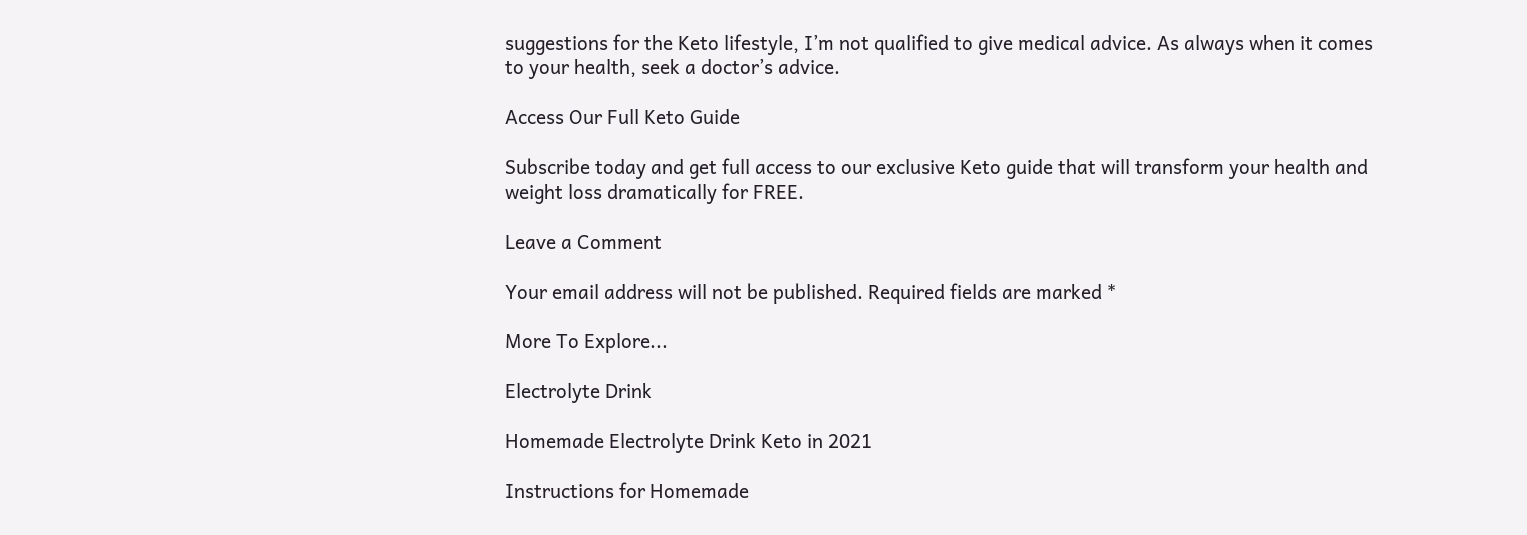suggestions for the Keto lifestyle, I’m not qualified to give medical advice. As always when it comes to your health, seek a doctor’s advice.

Access Our Full Keto Guide

Subscribe today and get full access to our exclusive Keto guide that will transform your health and weight loss dramatically for FREE.

Leave a Comment

Your email address will not be published. Required fields are marked *

More To Explore...

Electrolyte Drink

Homemade Electrolyte Drink Keto in 2021

Instructions for Homemade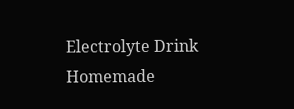Electrolyte Drink Homemade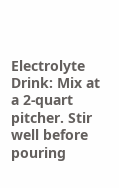Electrolyte Drink: Mix at a 2-quart pitcher. Stir well before pouring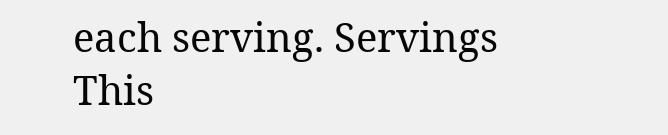each serving. Servings This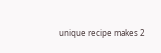unique recipe makes 2